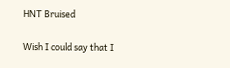HNT Bruised

Wish I could say that I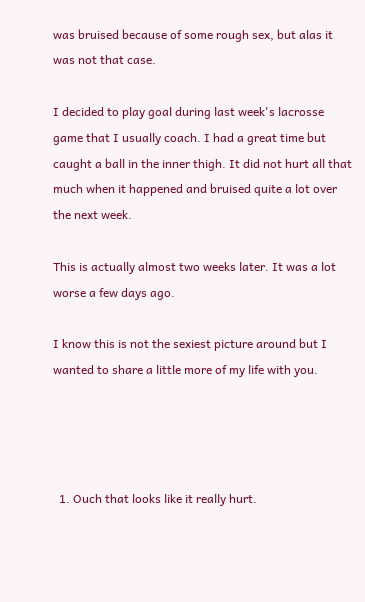was bruised because of some rough sex, but alas it was not that case.

I decided to play goal during last week's lacrosse game that I usually coach. I had a great time but caught a ball in the inner thigh. It did not hurt all that much when it happened and bruised quite a lot over the next week.

This is actually almost two weeks later. It was a lot worse a few days ago.

I know this is not the sexiest picture around but I wanted to share a little more of my life with you.




  1. Ouch that looks like it really hurt.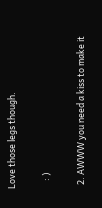Love those legs though.

    : )

  2. AWWW you need a kiss to make it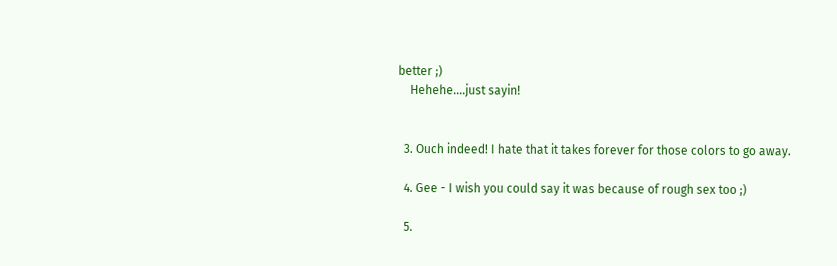better ;)
    Hehehe....just sayin!


  3. Ouch indeed! I hate that it takes forever for those colors to go away.

  4. Gee - I wish you could say it was because of rough sex too ;)

  5.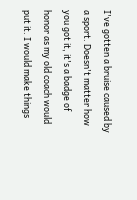I've gotten a bruise caused by a sport. Doesn't matter how you got it, it's a badge of honor as my old coach would put it. I would make things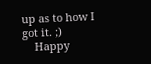up as to how I got it. ;)
    Happy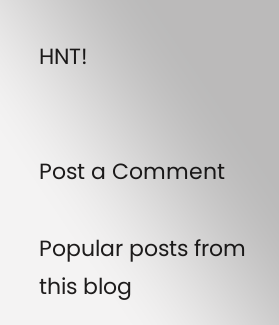HNT!


Post a Comment

Popular posts from this blog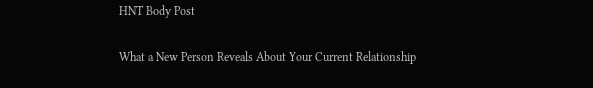HNT Body Post

What a New Person Reveals About Your Current Relationship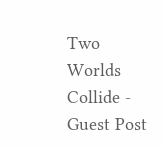Two Worlds Collide - Guest Post